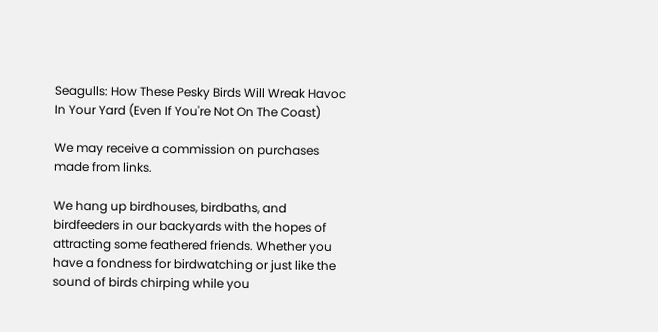Seagulls: How These Pesky Birds Will Wreak Havoc In Your Yard (Even If You're Not On The Coast)

We may receive a commission on purchases made from links.

We hang up birdhouses, birdbaths, and birdfeeders in our backyards with the hopes of attracting some feathered friends. Whether you have a fondness for birdwatching or just like the sound of birds chirping while you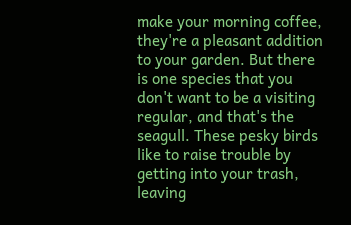make your morning coffee, they're a pleasant addition to your garden. But there is one species that you don't want to be a visiting regular, and that's the seagull. These pesky birds like to raise trouble by getting into your trash, leaving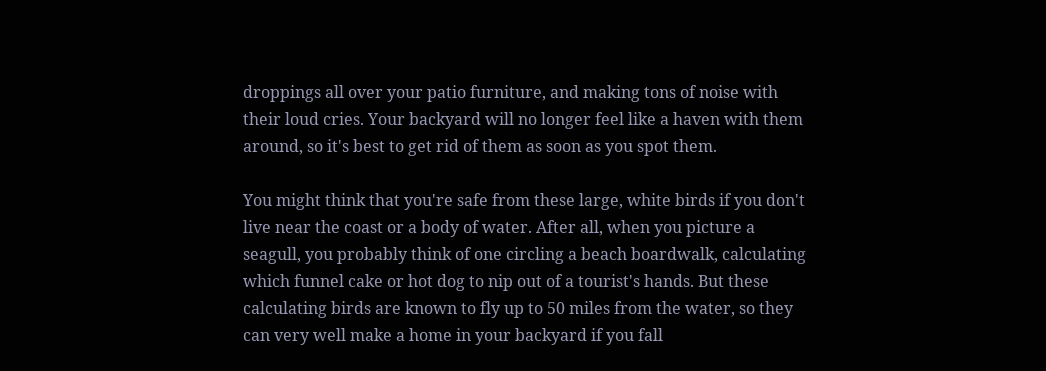droppings all over your patio furniture, and making tons of noise with their loud cries. Your backyard will no longer feel like a haven with them around, so it's best to get rid of them as soon as you spot them.

You might think that you're safe from these large, white birds if you don't live near the coast or a body of water. After all, when you picture a seagull, you probably think of one circling a beach boardwalk, calculating which funnel cake or hot dog to nip out of a tourist's hands. But these calculating birds are known to fly up to 50 miles from the water, so they can very well make a home in your backyard if you fall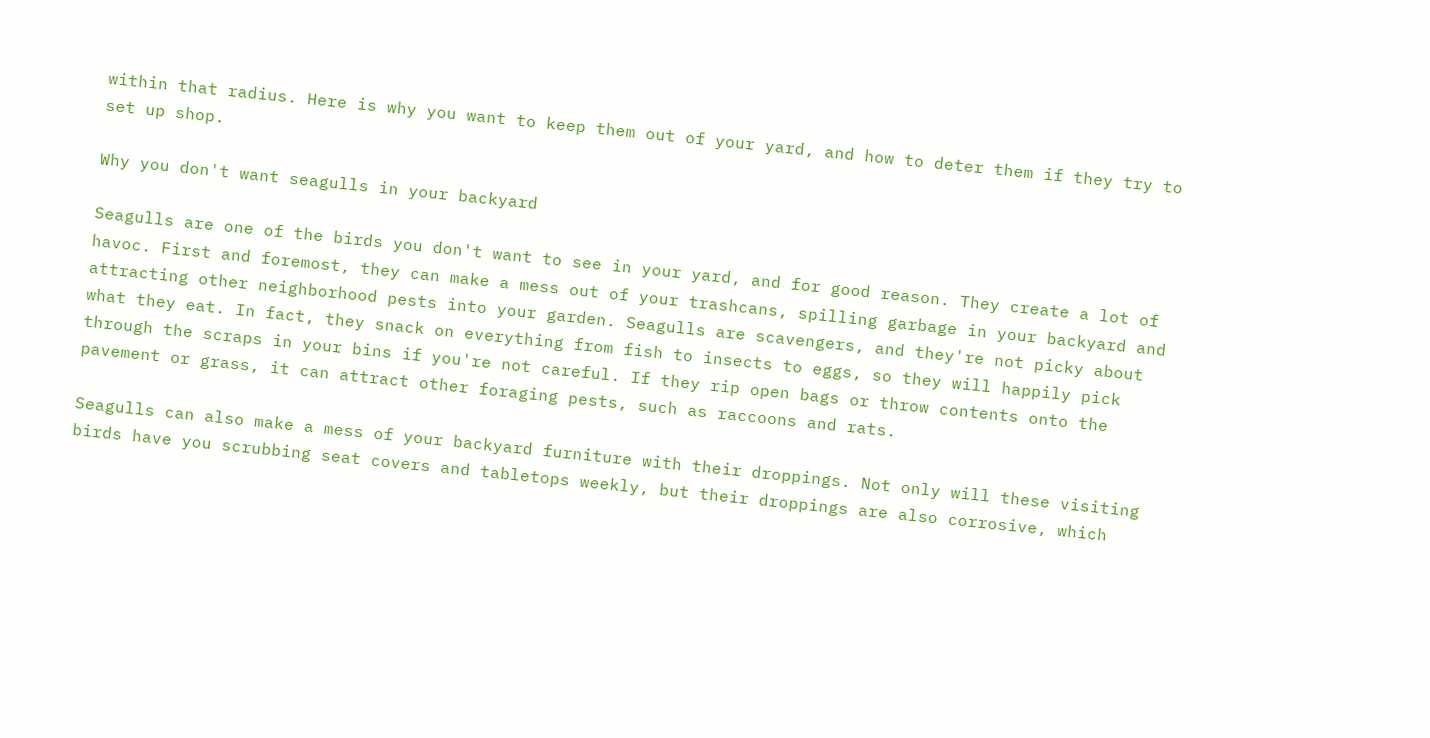within that radius. Here is why you want to keep them out of your yard, and how to deter them if they try to set up shop.

Why you don't want seagulls in your backyard

Seagulls are one of the birds you don't want to see in your yard, and for good reason. They create a lot of havoc. First and foremost, they can make a mess out of your trashcans, spilling garbage in your backyard and attracting other neighborhood pests into your garden. Seagulls are scavengers, and they're not picky about what they eat. In fact, they snack on everything from fish to insects to eggs, so they will happily pick through the scraps in your bins if you're not careful. If they rip open bags or throw contents onto the pavement or grass, it can attract other foraging pests, such as raccoons and rats.

Seagulls can also make a mess of your backyard furniture with their droppings. Not only will these visiting birds have you scrubbing seat covers and tabletops weekly, but their droppings are also corrosive, which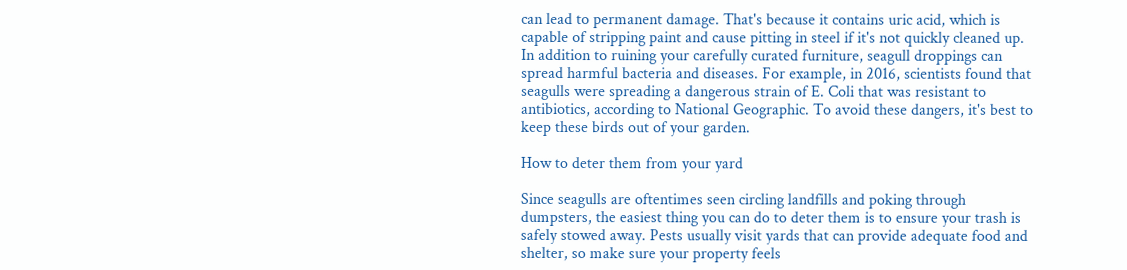can lead to permanent damage. That's because it contains uric acid, which is capable of stripping paint and cause pitting in steel if it's not quickly cleaned up. In addition to ruining your carefully curated furniture, seagull droppings can spread harmful bacteria and diseases. For example, in 2016, scientists found that seagulls were spreading a dangerous strain of E. Coli that was resistant to antibiotics, according to National Geographic. To avoid these dangers, it's best to keep these birds out of your garden.

How to deter them from your yard

Since seagulls are oftentimes seen circling landfills and poking through dumpsters, the easiest thing you can do to deter them is to ensure your trash is safely stowed away. Pests usually visit yards that can provide adequate food and shelter, so make sure your property feels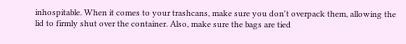inhospitable. When it comes to your trashcans, make sure you don't overpack them, allowing the lid to firmly shut over the container. Also, make sure the bags are tied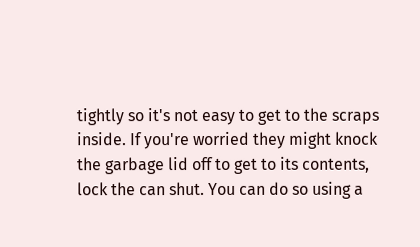tightly so it's not easy to get to the scraps inside. If you're worried they might knock the garbage lid off to get to its contents, lock the can shut. You can do so using a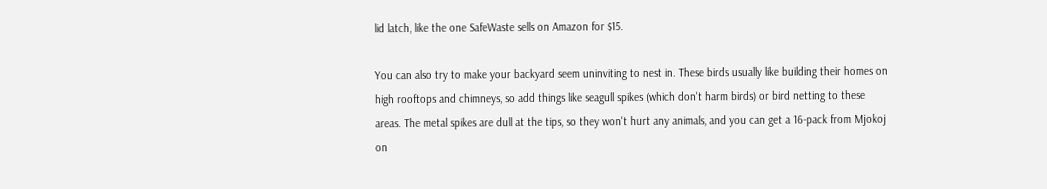lid latch, like the one SafeWaste sells on Amazon for $15.

You can also try to make your backyard seem uninviting to nest in. These birds usually like building their homes on high rooftops and chimneys, so add things like seagull spikes (which don't harm birds) or bird netting to these areas. The metal spikes are dull at the tips, so they won't hurt any animals, and you can get a 16-pack from Mjokoj on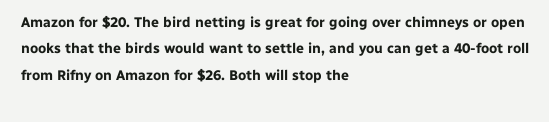Amazon for $20. The bird netting is great for going over chimneys or open nooks that the birds would want to settle in, and you can get a 40-foot roll from Rifny on Amazon for $26. Both will stop the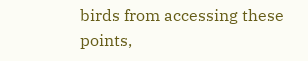birds from accessing these points,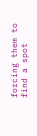forcing them to find a spot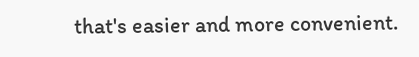that's easier and more convenient.